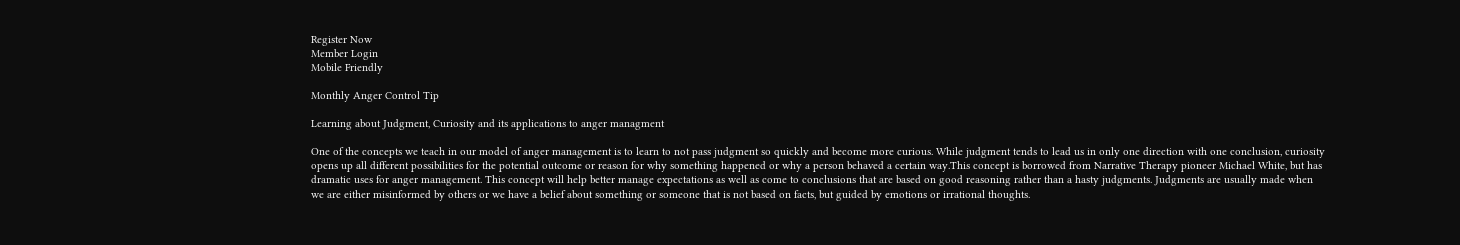Register Now
Member Login
Mobile Friendly

Monthly Anger Control Tip

Learning about Judgment, Curiosity and its applications to anger managment

One of the concepts we teach in our model of anger management is to learn to not pass judgment so quickly and become more curious. While judgment tends to lead us in only one direction with one conclusion, curiosity opens up all different possibilities for the potential outcome or reason for why something happened or why a person behaved a certain way.This concept is borrowed from Narrative Therapy pioneer Michael White, but has dramatic uses for anger management. This concept will help better manage expectations as well as come to conclusions that are based on good reasoning rather than a hasty judgments. Judgments are usually made when we are either misinformed by others or we have a belief about something or someone that is not based on facts, but guided by emotions or irrational thoughts.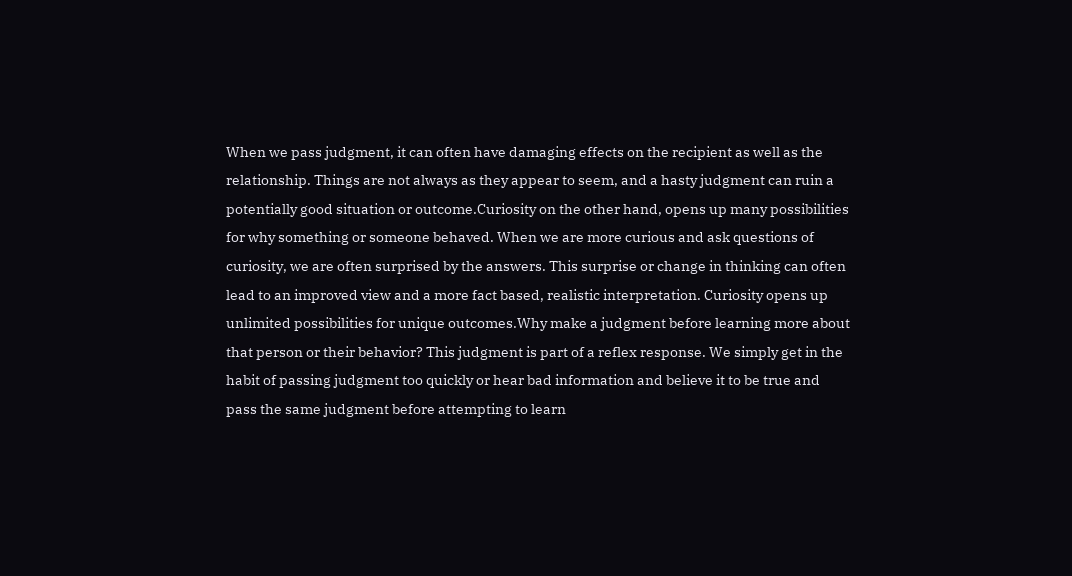When we pass judgment, it can often have damaging effects on the recipient as well as the relationship. Things are not always as they appear to seem, and a hasty judgment can ruin a potentially good situation or outcome.Curiosity on the other hand, opens up many possibilities for why something or someone behaved. When we are more curious and ask questions of curiosity, we are often surprised by the answers. This surprise or change in thinking can often lead to an improved view and a more fact based, realistic interpretation. Curiosity opens up unlimited possibilities for unique outcomes.Why make a judgment before learning more about that person or their behavior? This judgment is part of a reflex response. We simply get in the habit of passing judgment too quickly or hear bad information and believe it to be true and pass the same judgment before attempting to learn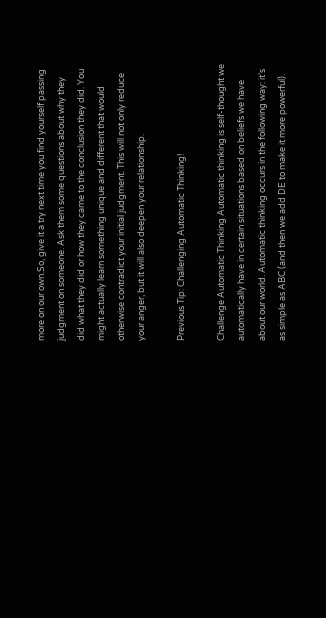more on our own.So, give it a try next time you find yourself passing judgment on someone. Ask them some questions about why they did what they did or how they came to the conclusion they did. You might actually learn something unique and different that would otherwise contradict your initial judgment. This will not only reduce your anger, but it will also deepen your relationship.

Previous Tip: Challenging Automatic Thinking!

Challenge Automatic Thinking Automatic thinking is self-thought we automatically have in certain situations based on beliefs we have about our world. Automatic thinking occurs in the following way: it’s as simple as ABC (and then we add DE to make it more powerful).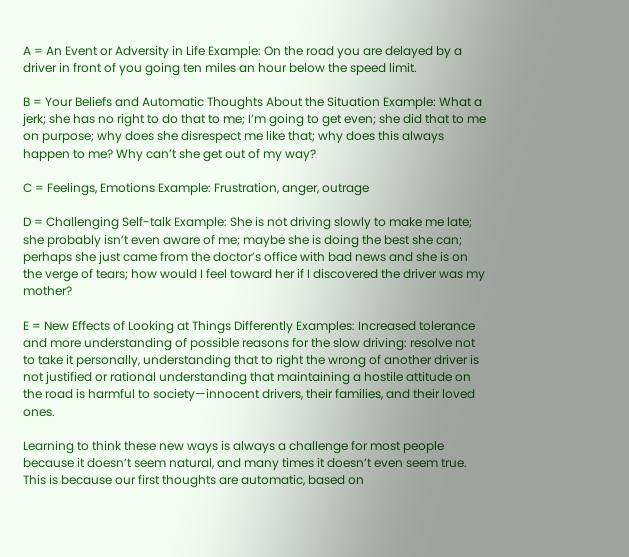A = An Event or Adversity in Life Example: On the road you are delayed by a driver in front of you going ten miles an hour below the speed limit.

B = Your Beliefs and Automatic Thoughts About the Situation Example: What a jerk; she has no right to do that to me; I’m going to get even; she did that to me on purpose; why does she disrespect me like that; why does this always happen to me? Why can’t she get out of my way?

C = Feelings, Emotions Example: Frustration, anger, outrage

D = Challenging Self-talk Example: She is not driving slowly to make me late; she probably isn’t even aware of me; maybe she is doing the best she can; perhaps she just came from the doctor’s office with bad news and she is on the verge of tears; how would I feel toward her if I discovered the driver was my mother?

E = New Effects of Looking at Things Differently Examples: Increased tolerance and more understanding of possible reasons for the slow driving: resolve not to take it personally, understanding that to right the wrong of another driver is not justified or rational understanding that maintaining a hostile attitude on the road is harmful to society—innocent drivers, their families, and their loved ones.

Learning to think these new ways is always a challenge for most people because it doesn’t seem natural, and many times it doesn’t even seem true. This is because our first thoughts are automatic, based on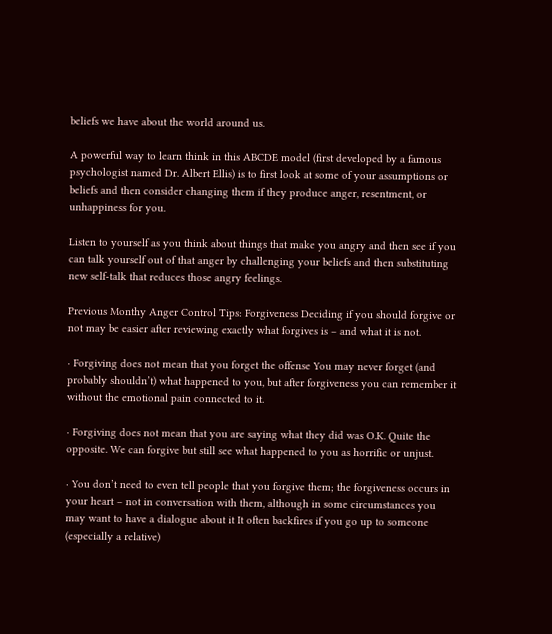beliefs we have about the world around us.

A powerful way to learn think in this ABCDE model (first developed by a famous psychologist named Dr. Albert Ellis) is to first look at some of your assumptions or beliefs and then consider changing them if they produce anger, resentment, or unhappiness for you.

Listen to yourself as you think about things that make you angry and then see if you can talk yourself out of that anger by challenging your beliefs and then substituting new self-talk that reduces those angry feelings.

Previous Monthy Anger Control Tips: Forgiveness Deciding if you should forgive or not may be easier after reviewing exactly what forgives is – and what it is not.

· Forgiving does not mean that you forget the offense You may never forget (and probably shouldn’t) what happened to you, but after forgiveness you can remember it without the emotional pain connected to it.

· Forgiving does not mean that you are saying what they did was O.K. Quite the opposite. We can forgive but still see what happened to you as horrific or unjust.

· You don’t need to even tell people that you forgive them; the forgiveness occurs in your heart – not in conversation with them, although in some circumstances you may want to have a dialogue about it It often backfires if you go up to someone (especially a relative)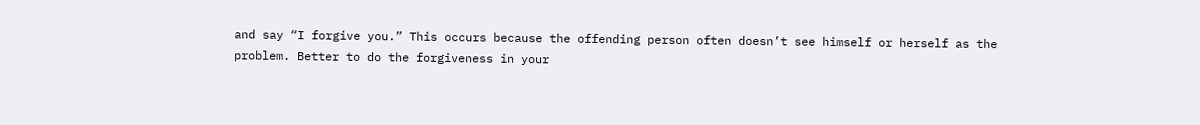and say “I forgive you.” This occurs because the offending person often doesn’t see himself or herself as the problem. Better to do the forgiveness in your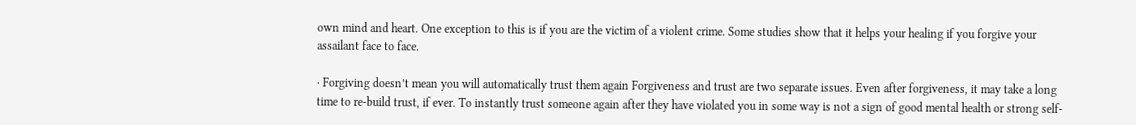own mind and heart. One exception to this is if you are the victim of a violent crime. Some studies show that it helps your healing if you forgive your assailant face to face.

· Forgiving doesn’t mean you will automatically trust them again Forgiveness and trust are two separate issues. Even after forgiveness, it may take a long time to re-build trust, if ever. To instantly trust someone again after they have violated you in some way is not a sign of good mental health or strong self-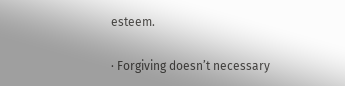esteem.

· Forgiving doesn’t necessary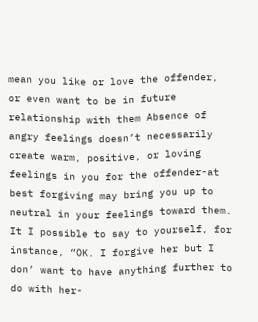mean you like or love the offender, or even want to be in future relationship with them Absence of angry feelings doesn’t necessarily create warm, positive, or loving feelings in you for the offender-at best forgiving may bring you up to neutral in your feelings toward them. It I possible to say to yourself, for instance, “OK. I forgive her but I don’ want to have anything further to do with her-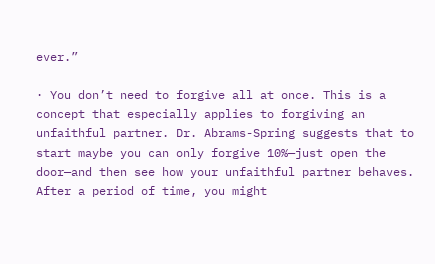ever.”

· You don’t need to forgive all at once. This is a concept that especially applies to forgiving an unfaithful partner. Dr. Abrams-Spring suggests that to start maybe you can only forgive 10%—just open the door—and then see how your unfaithful partner behaves. After a period of time, you might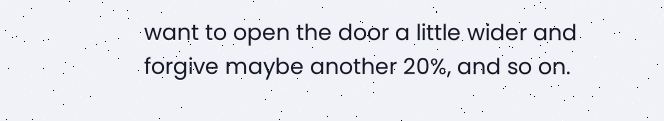want to open the door a little wider and forgive maybe another 20%, and so on.